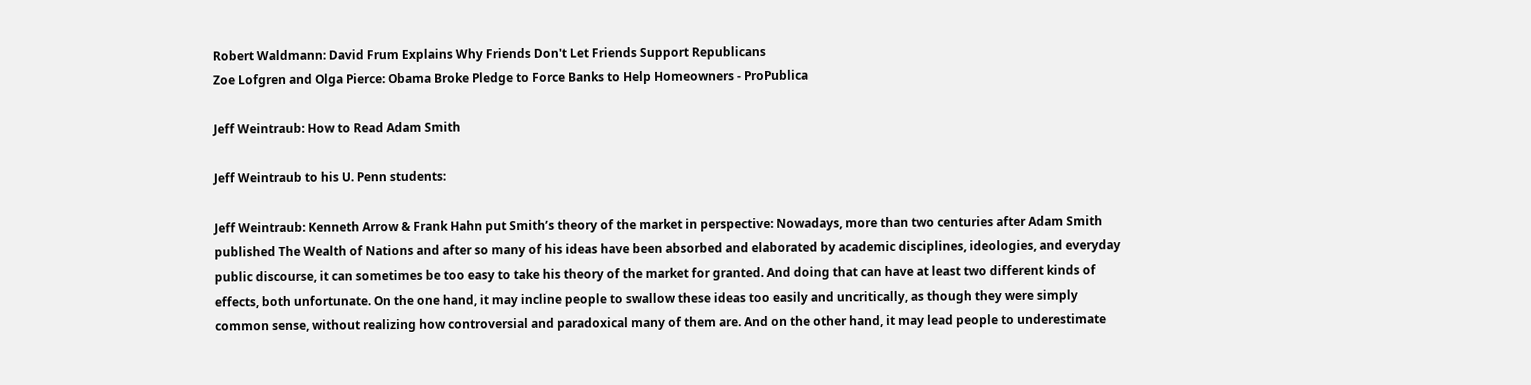Robert Waldmann: David Frum Explains Why Friends Don't Let Friends Support Republicans
Zoe Lofgren and Olga Pierce: Obama Broke Pledge to Force Banks to Help Homeowners - ProPublica

Jeff Weintraub: How to Read Adam Smith

Jeff Weintraub to his U. Penn students:

Jeff Weintraub: Kenneth Arrow & Frank Hahn put Smith’s theory of the market in perspective: Nowadays, more than two centuries after Adam Smith published The Wealth of Nations and after so many of his ideas have been absorbed and elaborated by academic disciplines, ideologies, and everyday public discourse, it can sometimes be too easy to take his theory of the market for granted. And doing that can have at least two different kinds of effects, both unfortunate. On the one hand, it may incline people to swallow these ideas too easily and uncritically, as though they were simply common sense, without realizing how controversial and paradoxical many of them are. And on the other hand, it may lead people to underestimate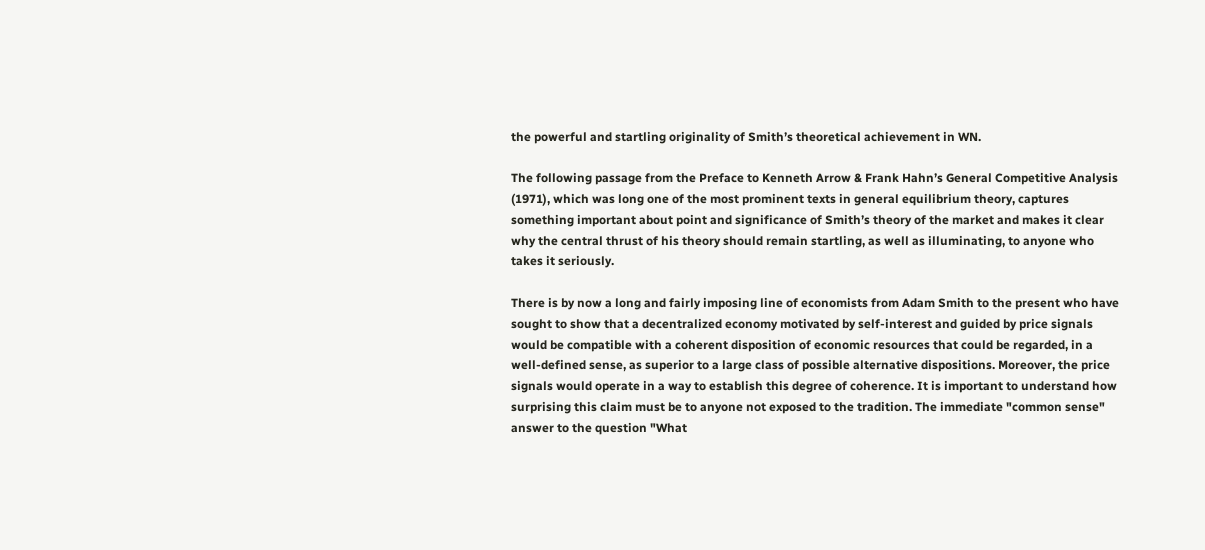the powerful and startling originality of Smith’s theoretical achievement in WN.

The following passage from the Preface to Kenneth Arrow & Frank Hahn’s General Competitive Analysis (1971), which was long one of the most prominent texts in general equilibrium theory, captures something important about point and significance of Smith’s theory of the market and makes it clear why the central thrust of his theory should remain startling, as well as illuminating, to anyone who takes it seriously.

There is by now a long and fairly imposing line of economists from Adam Smith to the present who have sought to show that a decentralized economy motivated by self-interest and guided by price signals would be compatible with a coherent disposition of economic resources that could be regarded, in a well-defined sense, as superior to a large class of possible alternative dispositions. Moreover, the price signals would operate in a way to establish this degree of coherence. It is important to understand how surprising this claim must be to anyone not exposed to the tradition. The immediate "common sense" answer to the question "What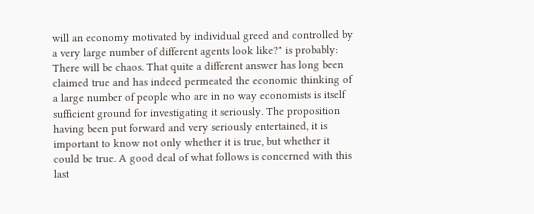will an economy motivated by individual greed and controlled by a very large number of different agents look like?" is probably: There will be chaos. That quite a different answer has long been claimed true and has indeed permeated the economic thinking of a large number of people who are in no way economists is itself sufficient ground for investigating it seriously. The proposition having been put forward and very seriously entertained, it is important to know not only whether it is true, but whether it could be true. A good deal of what follows is concerned with this last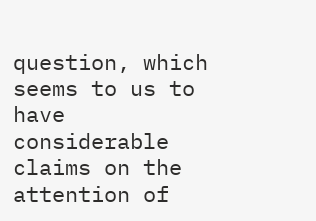question, which seems to us to have considerable claims on the attention of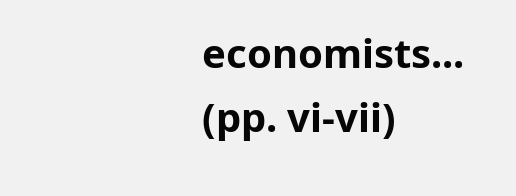economists... (pp. vi-vii)